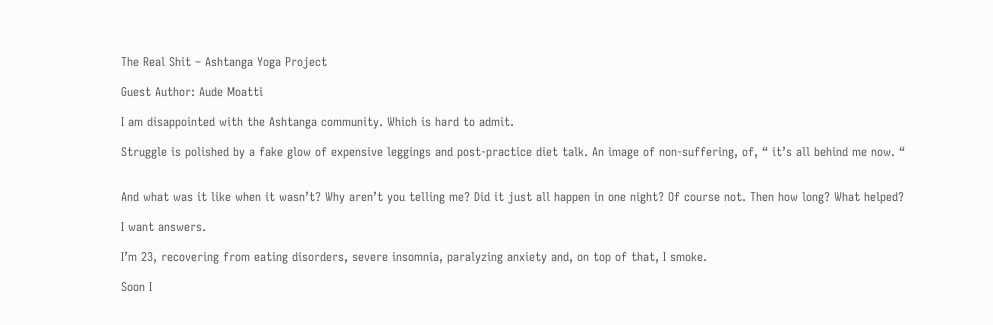The Real Shit – Ashtanga Yoga Project

Guest Author: Aude Moatti

I am disappointed with the Ashtanga community. Which is hard to admit.

Struggle is polished by a fake glow of expensive leggings and post-practice diet talk. An image of non-suffering, of, “ it’s all behind me now. “


And what was it like when it wasn’t? Why aren’t you telling me? Did it just all happen in one night? Of course not. Then how long? What helped?

I want answers.

I’m 23, recovering from eating disorders, severe insomnia, paralyzing anxiety and, on top of that, I smoke.

Soon I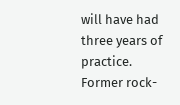will have had three years of practice. Former rock-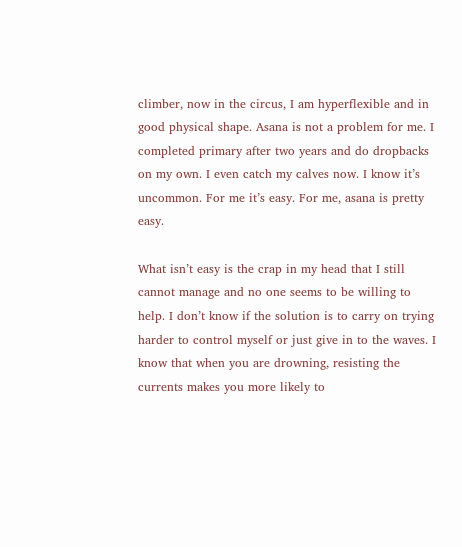climber, now in the circus, I am hyperflexible and in good physical shape. Asana is not a problem for me. I completed primary after two years and do dropbacks on my own. I even catch my calves now. I know it’s uncommon. For me it’s easy. For me, asana is pretty easy.

What isn’t easy is the crap in my head that I still cannot manage and no one seems to be willing to help. I don’t know if the solution is to carry on trying harder to control myself or just give in to the waves. I know that when you are drowning, resisting the currents makes you more likely to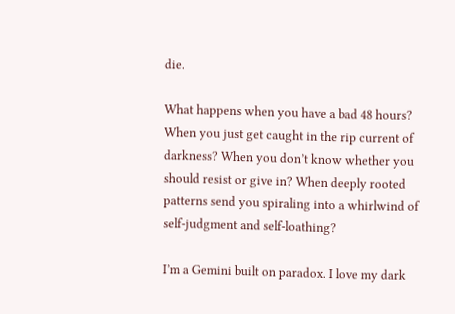die.

What happens when you have a bad 48 hours? When you just get caught in the rip current of darkness? When you don’t know whether you should resist or give in? When deeply rooted patterns send you spiraling into a whirlwind of self-judgment and self-loathing?

I’m a Gemini built on paradox. I love my dark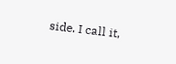side. I call it,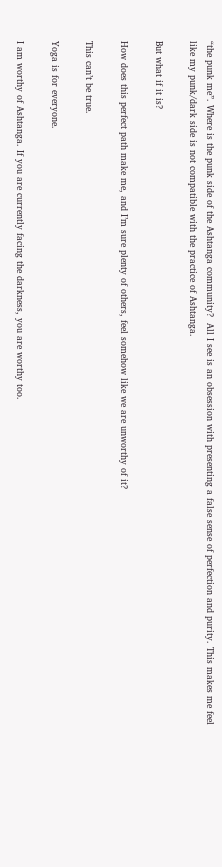“the punk me”. Where is the punk side of the Ashtanga community?  All I see is an obsession with presenting a false sense of perfection and purity. This makes me feel like my punk/dark side is not compatible with the practice of Ashtanga.

But what if it is?

How does this perfect path make me, and I’m sure plenty of others, feel somehow like we are unworthy of it?

This can’t be true.

Yoga is for everyone.

I am worthy of Ashtanga. If you are currently facing the darkness, you are worthy too.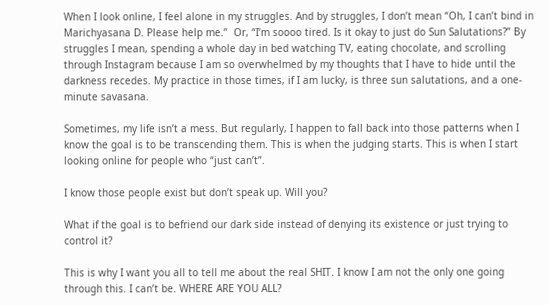When I look online, I feel alone in my struggles. And by struggles, I don’t mean “Oh, I can’t bind in Marichyasana D. Please help me.”  Or, “I’m soooo tired. Is it okay to just do Sun Salutations?” By struggles I mean, spending a whole day in bed watching TV, eating chocolate, and scrolling through Instagram because I am so overwhelmed by my thoughts that I have to hide until the darkness recedes. My practice in those times, if I am lucky, is three sun salutations, and a one-minute savasana.

Sometimes, my life isn’t a mess. But regularly, I happen to fall back into those patterns when I know the goal is to be transcending them. This is when the judging starts. This is when I start looking online for people who “just can’t”.

I know those people exist but don’t speak up. Will you?

What if the goal is to befriend our dark side instead of denying its existence or just trying to control it?

This is why I want you all to tell me about the real SHIT. I know I am not the only one going through this. I can’t be. WHERE ARE YOU ALL?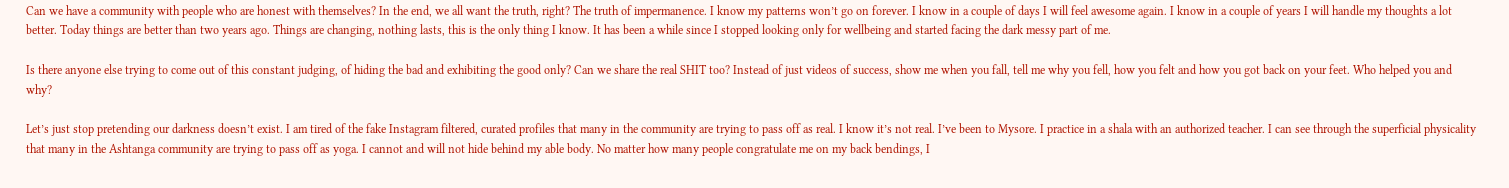Can we have a community with people who are honest with themselves? In the end, we all want the truth, right? The truth of impermanence. I know my patterns won’t go on forever. I know in a couple of days I will feel awesome again. I know in a couple of years I will handle my thoughts a lot better. Today things are better than two years ago. Things are changing, nothing lasts, this is the only thing I know. It has been a while since I stopped looking only for wellbeing and started facing the dark messy part of me.

Is there anyone else trying to come out of this constant judging, of hiding the bad and exhibiting the good only? Can we share the real SHIT too? Instead of just videos of success, show me when you fall, tell me why you fell, how you felt and how you got back on your feet. Who helped you and why?

Let’s just stop pretending our darkness doesn’t exist. I am tired of the fake Instagram filtered, curated profiles that many in the community are trying to pass off as real. I know it’s not real. I’ve been to Mysore. I practice in a shala with an authorized teacher. I can see through the superficial physicality that many in the Ashtanga community are trying to pass off as yoga. I cannot and will not hide behind my able body. No matter how many people congratulate me on my back bendings, I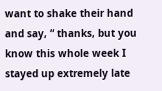want to shake their hand and say, “ thanks, but you know this whole week I stayed up extremely late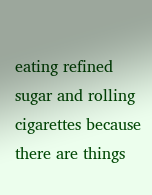eating refined sugar and rolling cigarettes because there are things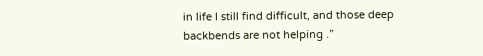in life I still find difficult, and those deep backbends are not helping .”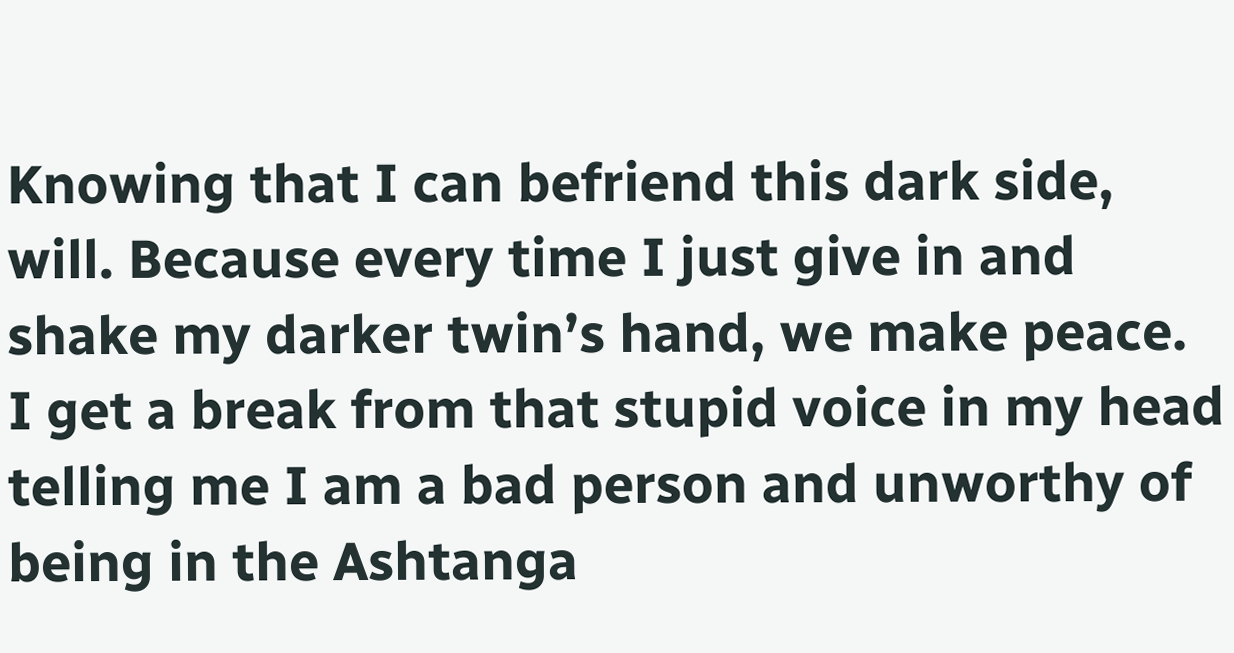Knowing that I can befriend this dark side, will. Because every time I just give in and shake my darker twin’s hand, we make peace. I get a break from that stupid voice in my head telling me I am a bad person and unworthy of being in the Ashtanga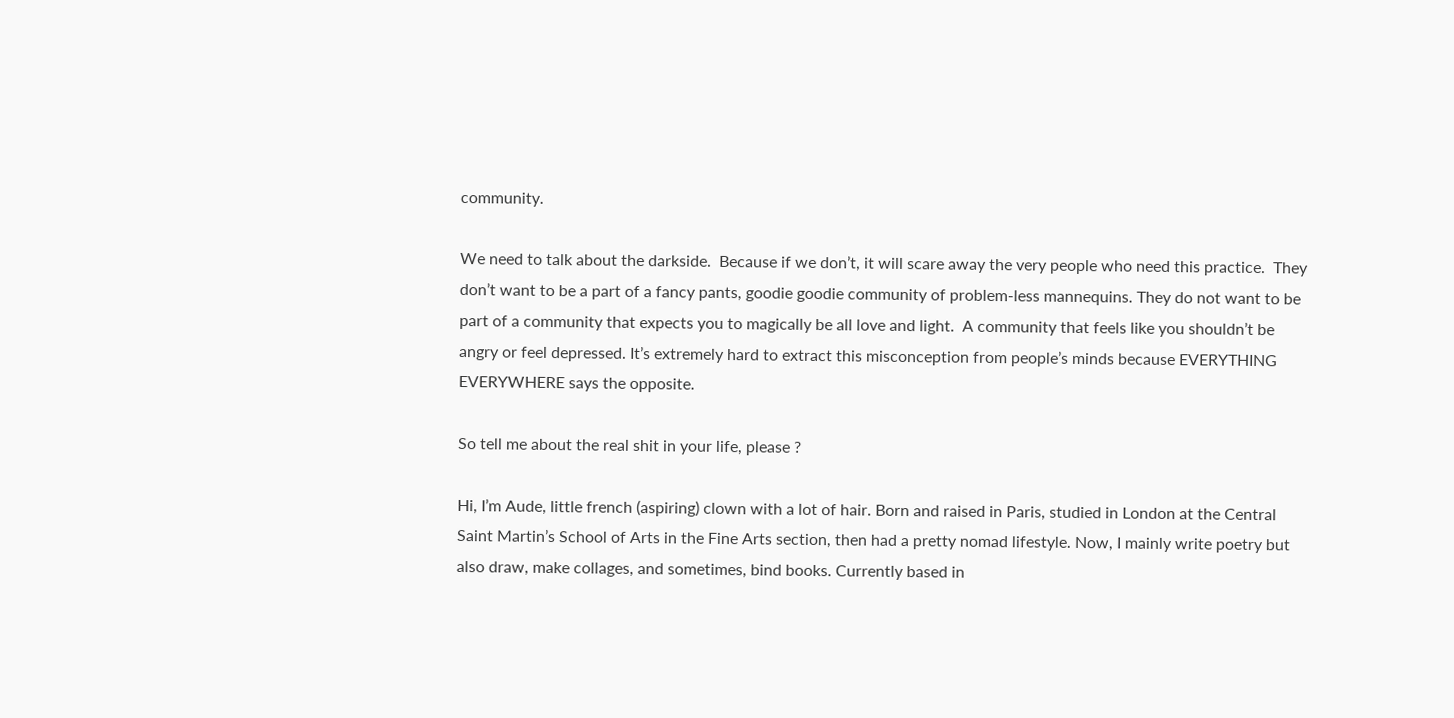community.

We need to talk about the darkside.  Because if we don’t, it will scare away the very people who need this practice.  They don’t want to be a part of a fancy pants, goodie goodie community of problem-less mannequins. They do not want to be part of a community that expects you to magically be all love and light.  A community that feels like you shouldn’t be angry or feel depressed. It’s extremely hard to extract this misconception from people’s minds because EVERYTHING EVERYWHERE says the opposite.

So tell me about the real shit in your life, please ?

Hi, I’m Aude, little french (aspiring) clown with a lot of hair. Born and raised in Paris, studied in London at the Central Saint Martin’s School of Arts in the Fine Arts section, then had a pretty nomad lifestyle. Now, I mainly write poetry but also draw, make collages, and sometimes, bind books. Currently based in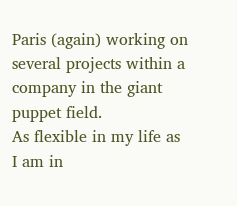Paris (again) working on several projects within a company in the giant puppet field.
As flexible in my life as I am in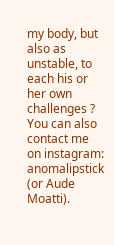my body, but also as unstable, to each his or her own challenges ?
You can also contact me on instagram: anomalipstick (or Aude Moatti).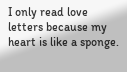I only read love letters because my heart is like a sponge.